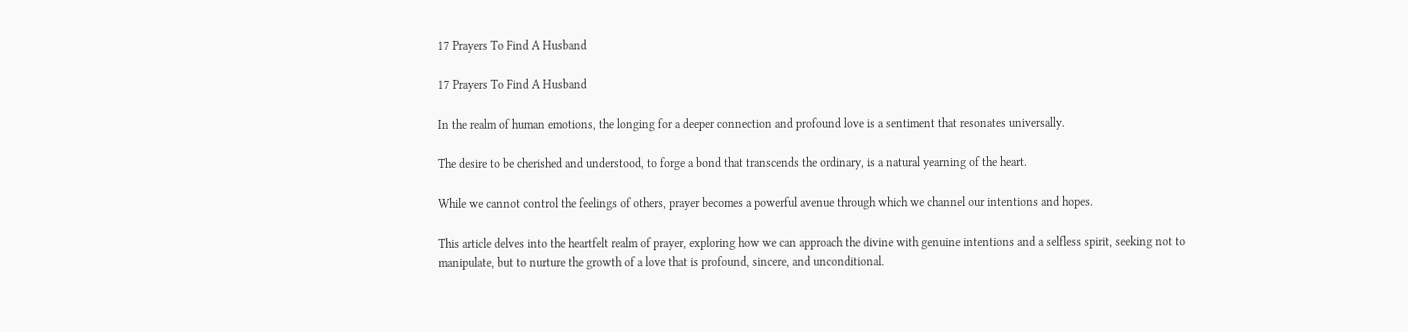17 Prayers To Find A Husband

17 Prayers To Find A Husband

In the realm of human emotions, the longing for a deeper connection and profound love is a sentiment that resonates universally.

The desire to be cherished and understood, to forge a bond that transcends the ordinary, is a natural yearning of the heart.

While we cannot control the feelings of others, prayer becomes a powerful avenue through which we channel our intentions and hopes.

This article delves into the heartfelt realm of prayer, exploring how we can approach the divine with genuine intentions and a selfless spirit, seeking not to manipulate, but to nurture the growth of a love that is profound, sincere, and unconditional.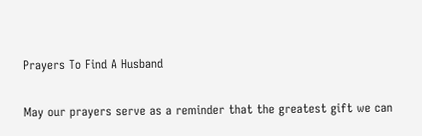Prayers To Find A Husband

May our prayers serve as a reminder that the greatest gift we can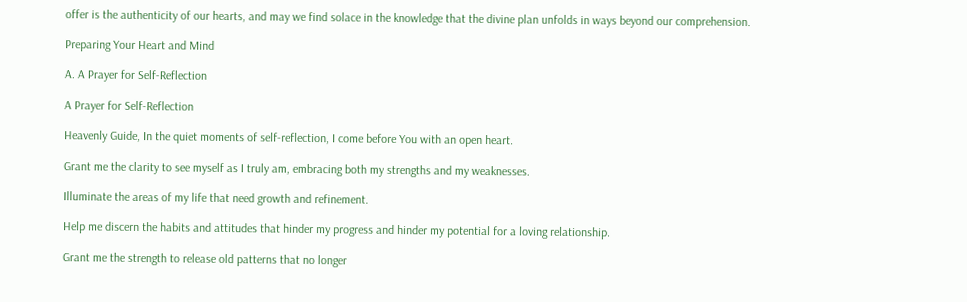offer is the authenticity of our hearts, and may we find solace in the knowledge that the divine plan unfolds in ways beyond our comprehension.

Preparing Your Heart and Mind

A. A Prayer for Self-Reflection

A Prayer for Self-Reflection

Heavenly Guide, In the quiet moments of self-reflection, I come before You with an open heart.

Grant me the clarity to see myself as I truly am, embracing both my strengths and my weaknesses.

Illuminate the areas of my life that need growth and refinement.

Help me discern the habits and attitudes that hinder my progress and hinder my potential for a loving relationship.

Grant me the strength to release old patterns that no longer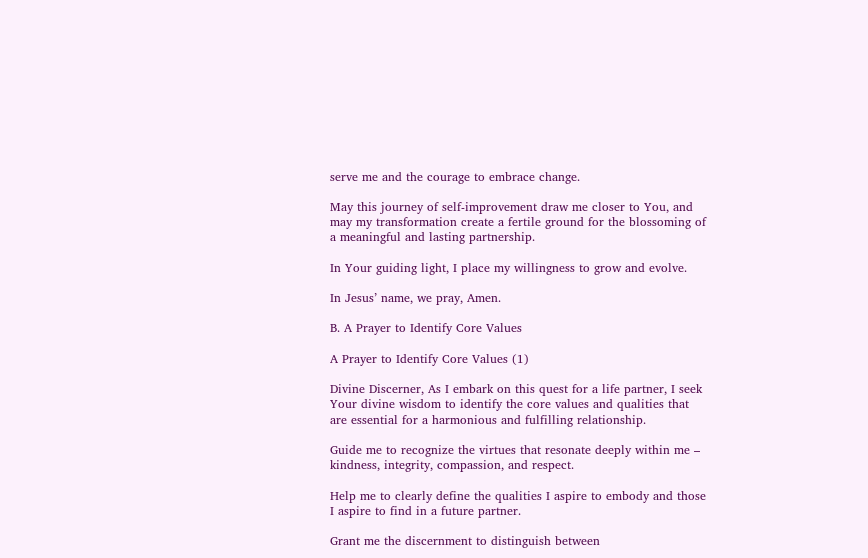serve me and the courage to embrace change.

May this journey of self-improvement draw me closer to You, and may my transformation create a fertile ground for the blossoming of a meaningful and lasting partnership.

In Your guiding light, I place my willingness to grow and evolve.

In Jesus’ name, we pray, Amen.

B. A Prayer to Identify Core Values

A Prayer to Identify Core Values (1)

Divine Discerner, As I embark on this quest for a life partner, I seek Your divine wisdom to identify the core values and qualities that are essential for a harmonious and fulfilling relationship.

Guide me to recognize the virtues that resonate deeply within me – kindness, integrity, compassion, and respect.

Help me to clearly define the qualities I aspire to embody and those I aspire to find in a future partner.

Grant me the discernment to distinguish between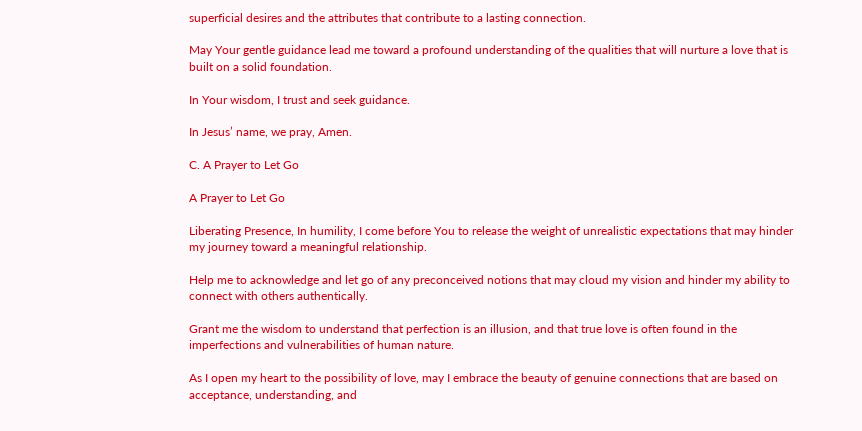superficial desires and the attributes that contribute to a lasting connection.

May Your gentle guidance lead me toward a profound understanding of the qualities that will nurture a love that is built on a solid foundation.

In Your wisdom, I trust and seek guidance.

In Jesus’ name, we pray, Amen.

C. A Prayer to Let Go

A Prayer to Let Go

Liberating Presence, In humility, I come before You to release the weight of unrealistic expectations that may hinder my journey toward a meaningful relationship.

Help me to acknowledge and let go of any preconceived notions that may cloud my vision and hinder my ability to connect with others authentically.

Grant me the wisdom to understand that perfection is an illusion, and that true love is often found in the imperfections and vulnerabilities of human nature.

As I open my heart to the possibility of love, may I embrace the beauty of genuine connections that are based on acceptance, understanding, and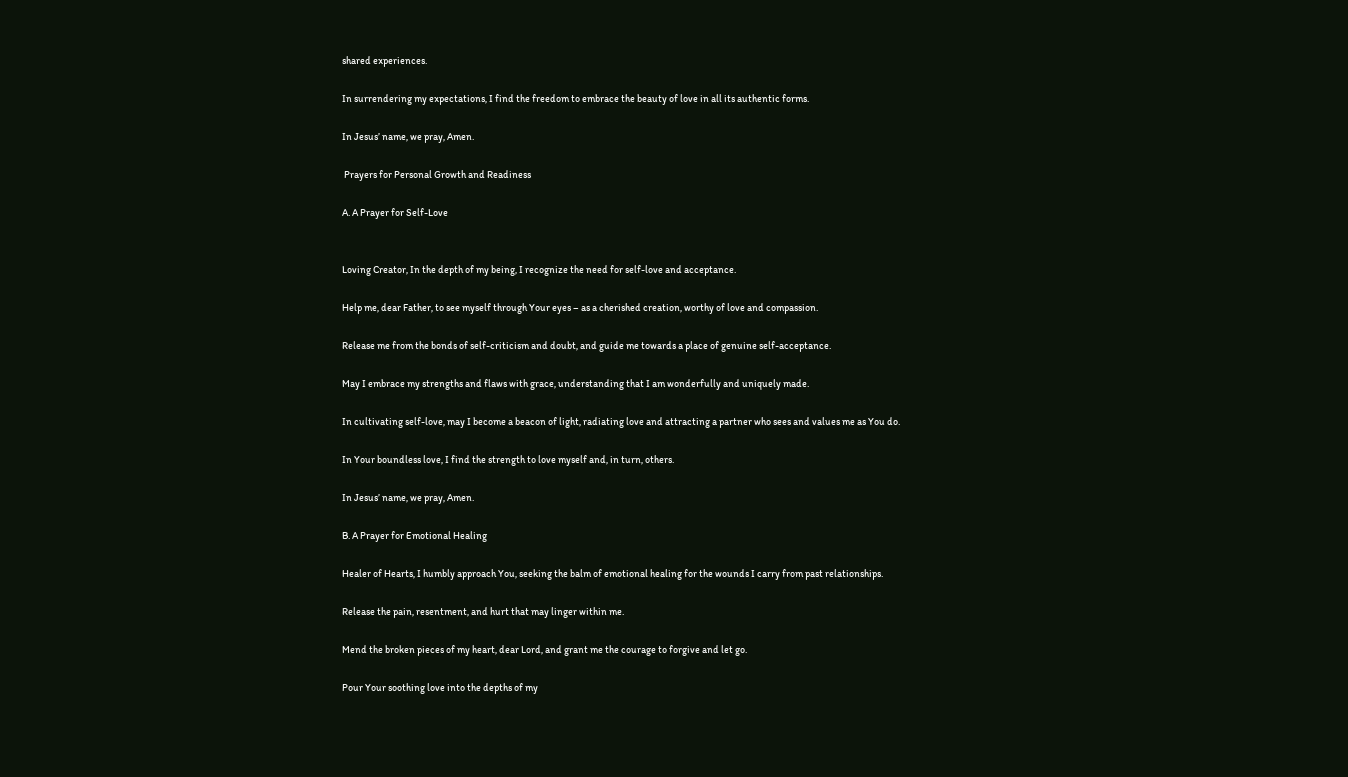shared experiences.

In surrendering my expectations, I find the freedom to embrace the beauty of love in all its authentic forms.

In Jesus’ name, we pray, Amen.

 Prayers for Personal Growth and Readiness

A. A Prayer for Self-Love


Loving Creator, In the depth of my being, I recognize the need for self-love and acceptance.

Help me, dear Father, to see myself through Your eyes – as a cherished creation, worthy of love and compassion.

Release me from the bonds of self-criticism and doubt, and guide me towards a place of genuine self-acceptance.

May I embrace my strengths and flaws with grace, understanding that I am wonderfully and uniquely made.

In cultivating self-love, may I become a beacon of light, radiating love and attracting a partner who sees and values me as You do.

In Your boundless love, I find the strength to love myself and, in turn, others.

In Jesus’ name, we pray, Amen.

B. A Prayer for Emotional Healing

Healer of Hearts, I humbly approach You, seeking the balm of emotional healing for the wounds I carry from past relationships.

Release the pain, resentment, and hurt that may linger within me.

Mend the broken pieces of my heart, dear Lord, and grant me the courage to forgive and let go.

Pour Your soothing love into the depths of my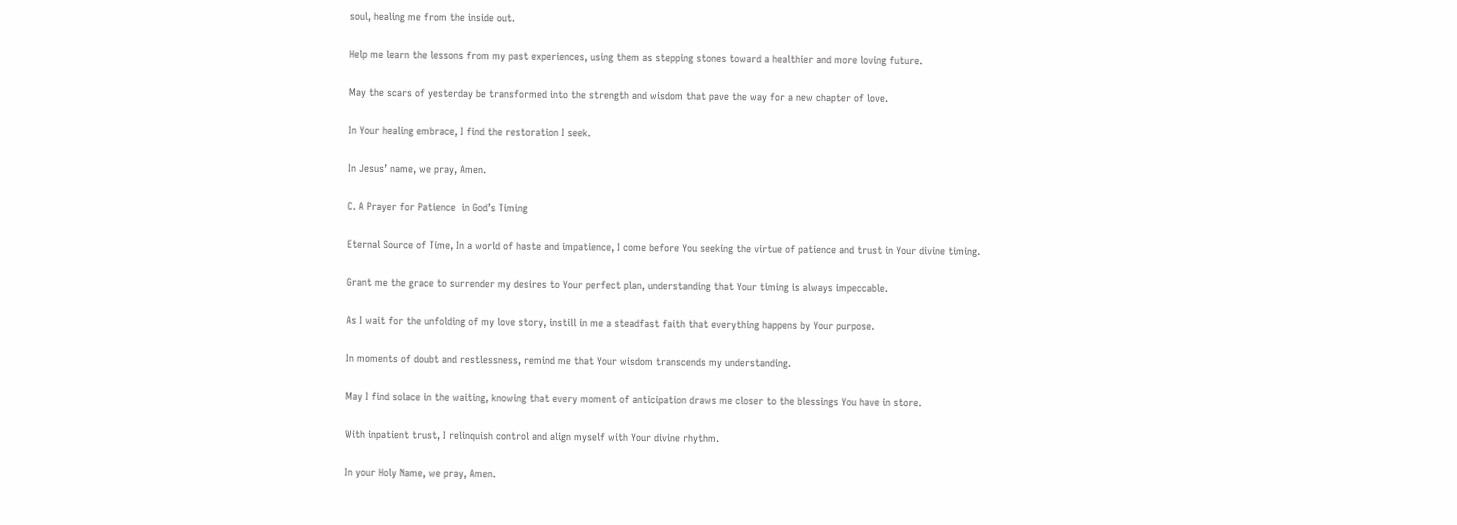soul, healing me from the inside out.

Help me learn the lessons from my past experiences, using them as stepping stones toward a healthier and more loving future.

May the scars of yesterday be transformed into the strength and wisdom that pave the way for a new chapter of love.

In Your healing embrace, I find the restoration I seek.

In Jesus’ name, we pray, Amen.

C. A Prayer for Patience  in God’s Timing

Eternal Source of Time, In a world of haste and impatience, I come before You seeking the virtue of patience and trust in Your divine timing.

Grant me the grace to surrender my desires to Your perfect plan, understanding that Your timing is always impeccable.

As I wait for the unfolding of my love story, instill in me a steadfast faith that everything happens by Your purpose.

In moments of doubt and restlessness, remind me that Your wisdom transcends my understanding.

May I find solace in the waiting, knowing that every moment of anticipation draws me closer to the blessings You have in store.

With inpatient trust, I relinquish control and align myself with Your divine rhythm.

In your Holy Name, we pray, Amen.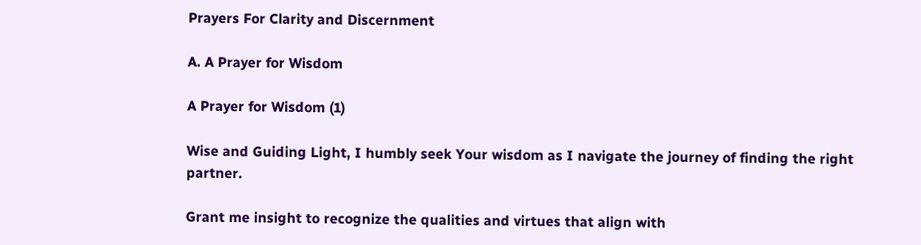Prayers For Clarity and Discernment

A. A Prayer for Wisdom

A Prayer for Wisdom (1)

Wise and Guiding Light, I humbly seek Your wisdom as I navigate the journey of finding the right partner.

Grant me insight to recognize the qualities and virtues that align with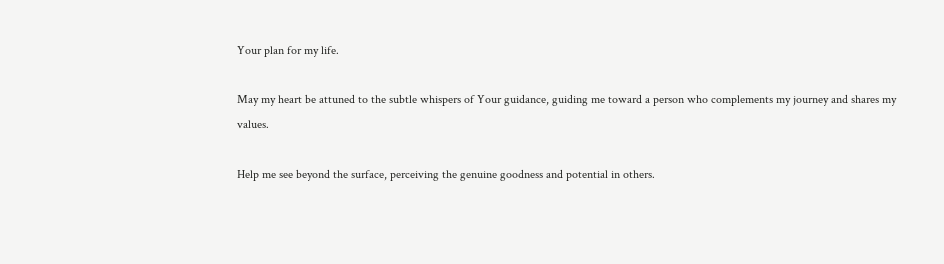Your plan for my life.

May my heart be attuned to the subtle whispers of Your guidance, guiding me toward a person who complements my journey and shares my values.

Help me see beyond the surface, perceiving the genuine goodness and potential in others.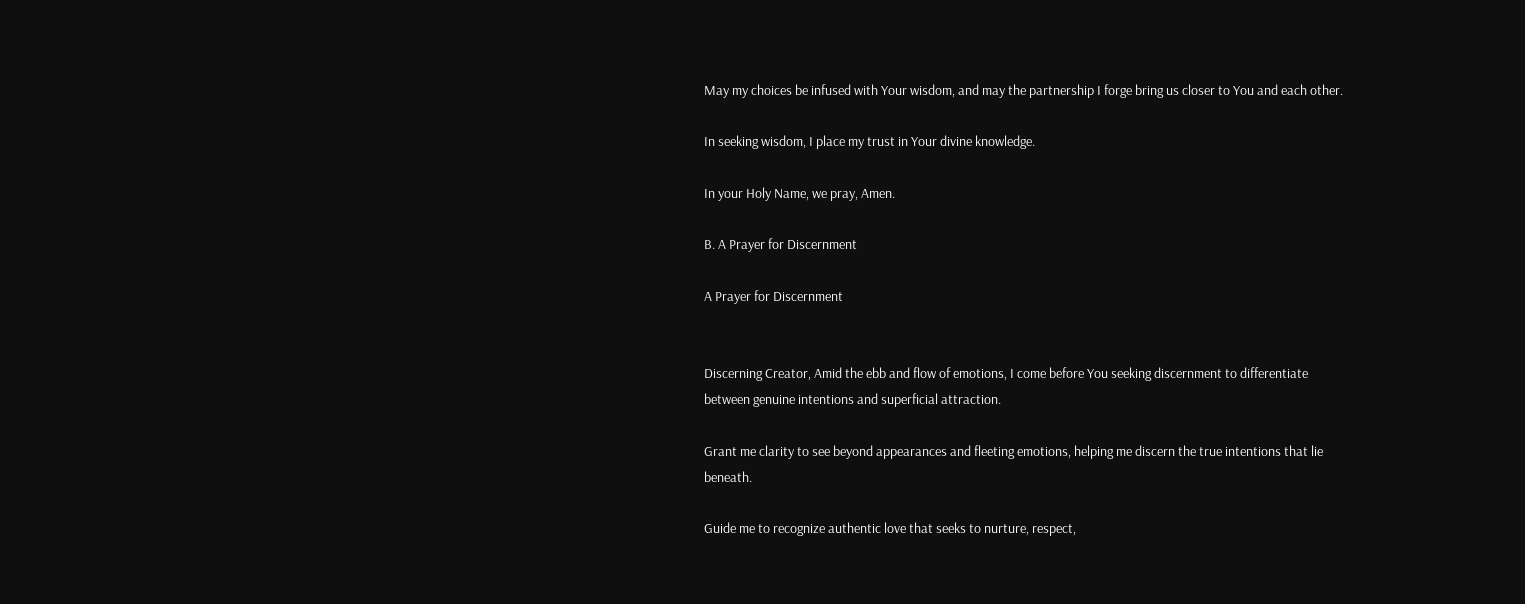May my choices be infused with Your wisdom, and may the partnership I forge bring us closer to You and each other.

In seeking wisdom, I place my trust in Your divine knowledge.

In your Holy Name, we pray, Amen.

B. A Prayer for Discernment

A Prayer for Discernment


Discerning Creator, Amid the ebb and flow of emotions, I come before You seeking discernment to differentiate between genuine intentions and superficial attraction.

Grant me clarity to see beyond appearances and fleeting emotions, helping me discern the true intentions that lie beneath.

Guide me to recognize authentic love that seeks to nurture, respect,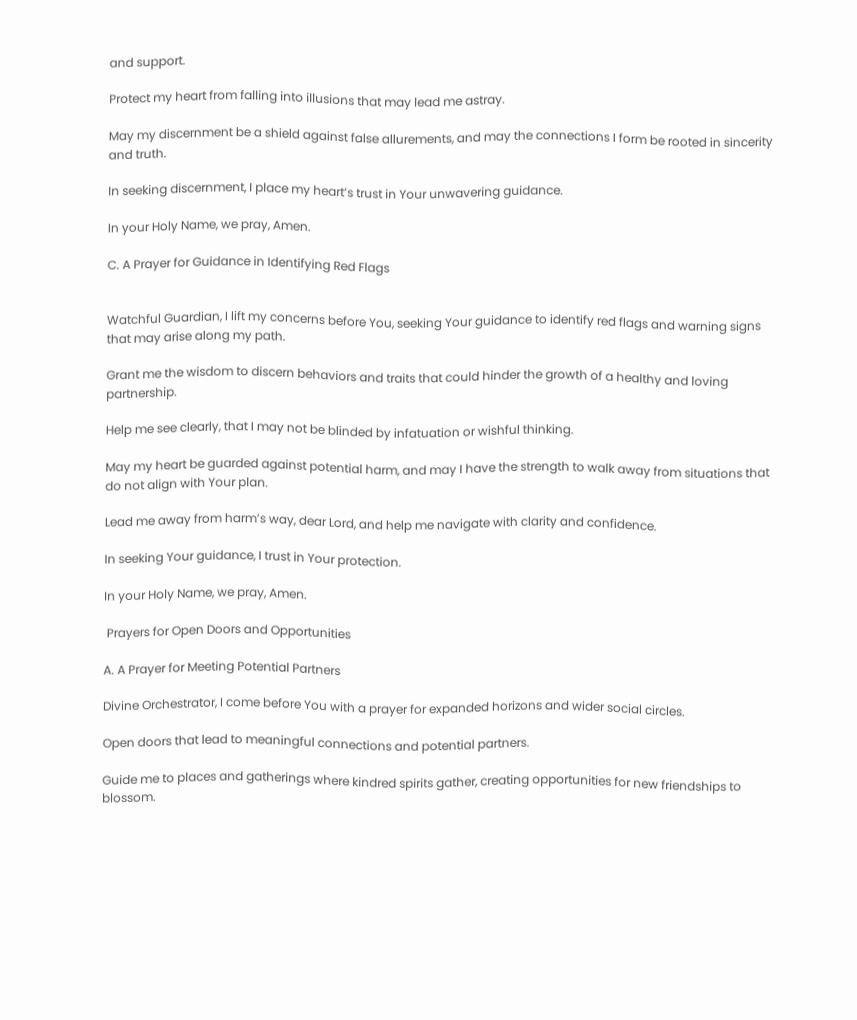and support.

Protect my heart from falling into illusions that may lead me astray.

May my discernment be a shield against false allurements, and may the connections I form be rooted in sincerity and truth.

In seeking discernment, I place my heart’s trust in Your unwavering guidance.

In your Holy Name, we pray, Amen.

C. A Prayer for Guidance in Identifying Red Flags


Watchful Guardian, I lift my concerns before You, seeking Your guidance to identify red flags and warning signs that may arise along my path.

Grant me the wisdom to discern behaviors and traits that could hinder the growth of a healthy and loving partnership.

Help me see clearly, that I may not be blinded by infatuation or wishful thinking.

May my heart be guarded against potential harm, and may I have the strength to walk away from situations that do not align with Your plan.

Lead me away from harm’s way, dear Lord, and help me navigate with clarity and confidence.

In seeking Your guidance, I trust in Your protection.

In your Holy Name, we pray, Amen.

 Prayers for Open Doors and Opportunities

A. A Prayer for Meeting Potential Partners

Divine Orchestrator, I come before You with a prayer for expanded horizons and wider social circles.

Open doors that lead to meaningful connections and potential partners.

Guide me to places and gatherings where kindred spirits gather, creating opportunities for new friendships to blossom.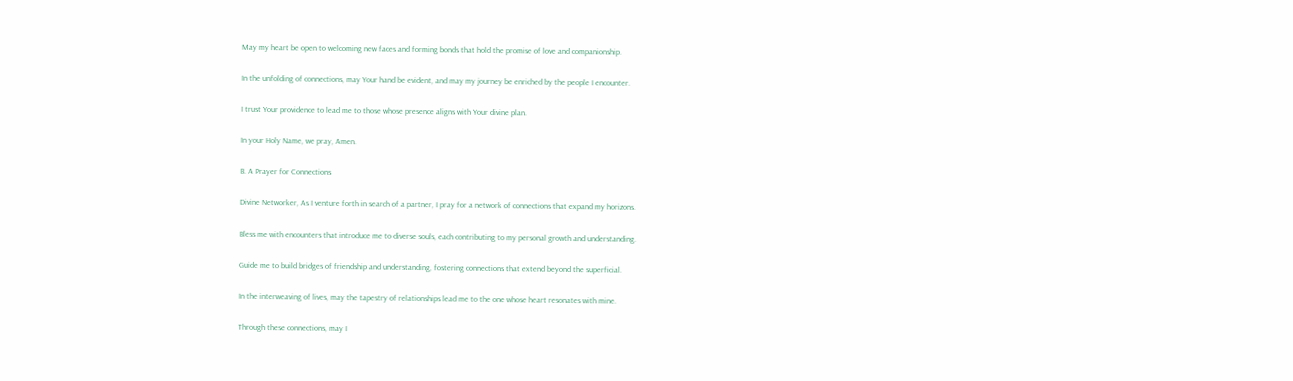May my heart be open to welcoming new faces and forming bonds that hold the promise of love and companionship.

In the unfolding of connections, may Your hand be evident, and may my journey be enriched by the people I encounter.

I trust Your providence to lead me to those whose presence aligns with Your divine plan.

In your Holy Name, we pray, Amen.

B. A Prayer for Connections

Divine Networker, As I venture forth in search of a partner, I pray for a network of connections that expand my horizons.

Bless me with encounters that introduce me to diverse souls, each contributing to my personal growth and understanding.

Guide me to build bridges of friendship and understanding, fostering connections that extend beyond the superficial.

In the interweaving of lives, may the tapestry of relationships lead me to the one whose heart resonates with mine.

Through these connections, may I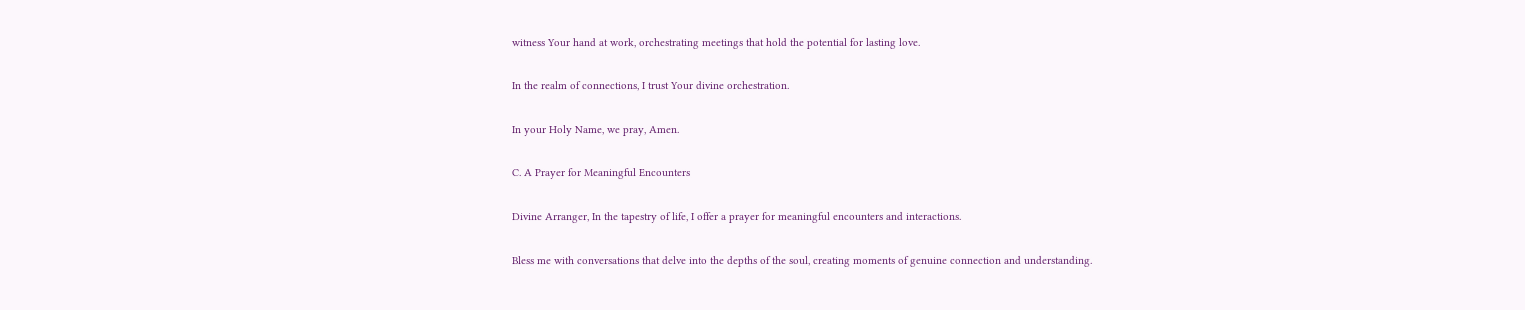witness Your hand at work, orchestrating meetings that hold the potential for lasting love.

In the realm of connections, I trust Your divine orchestration.

In your Holy Name, we pray, Amen.

C. A Prayer for Meaningful Encounters

Divine Arranger, In the tapestry of life, I offer a prayer for meaningful encounters and interactions.

Bless me with conversations that delve into the depths of the soul, creating moments of genuine connection and understanding.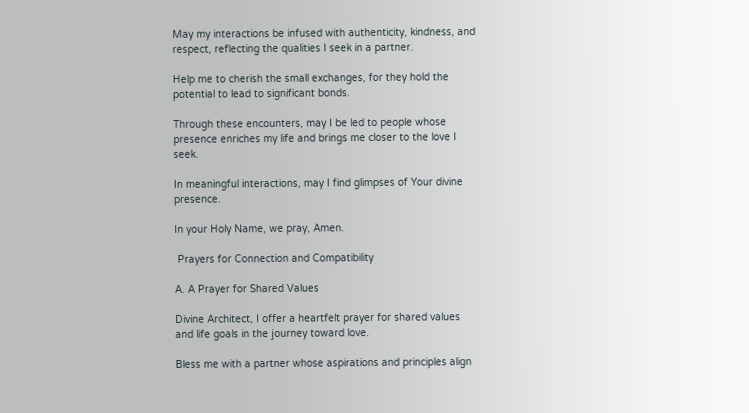May my interactions be infused with authenticity, kindness, and respect, reflecting the qualities I seek in a partner.

Help me to cherish the small exchanges, for they hold the potential to lead to significant bonds.

Through these encounters, may I be led to people whose presence enriches my life and brings me closer to the love I seek.

In meaningful interactions, may I find glimpses of Your divine presence.

In your Holy Name, we pray, Amen.

 Prayers for Connection and Compatibility

A. A Prayer for Shared Values

Divine Architect, I offer a heartfelt prayer for shared values and life goals in the journey toward love.

Bless me with a partner whose aspirations and principles align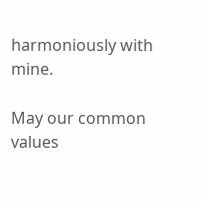harmoniously with mine.

May our common values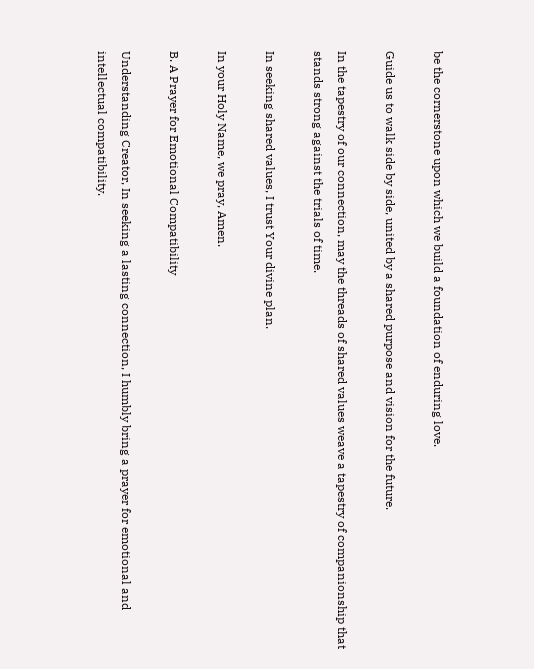be the cornerstone upon which we build a foundation of enduring love.

Guide us to walk side by side, united by a shared purpose and vision for the future.

In the tapestry of our connection, may the threads of shared values weave a tapestry of companionship that stands strong against the trials of time.

In seeking shared values, I trust Your divine plan.

In your Holy Name, we pray, Amen.

B. A Prayer for Emotional Compatibility

Understanding Creator, In seeking a lasting connection, I humbly bring a prayer for emotional and intellectual compatibility.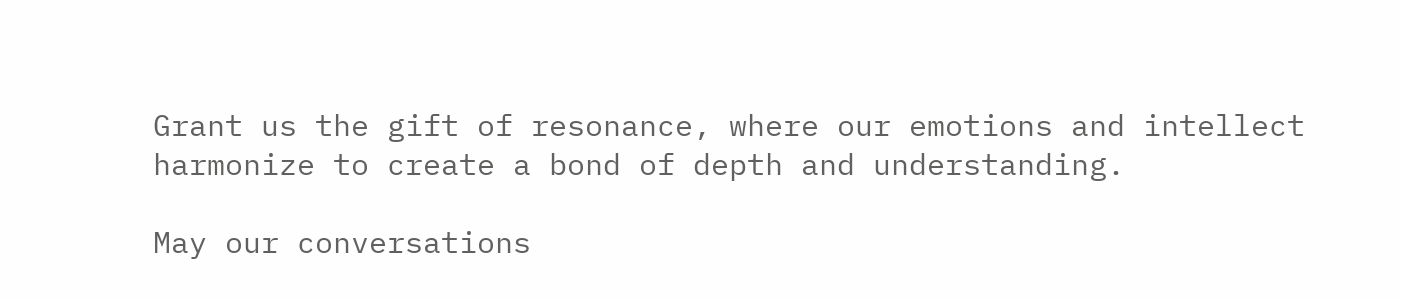Grant us the gift of resonance, where our emotions and intellect harmonize to create a bond of depth and understanding.

May our conversations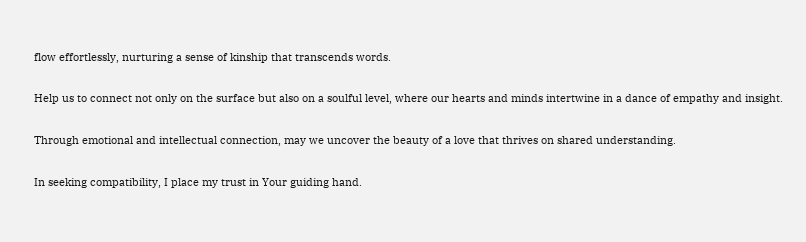flow effortlessly, nurturing a sense of kinship that transcends words.

Help us to connect not only on the surface but also on a soulful level, where our hearts and minds intertwine in a dance of empathy and insight.

Through emotional and intellectual connection, may we uncover the beauty of a love that thrives on shared understanding.

In seeking compatibility, I place my trust in Your guiding hand.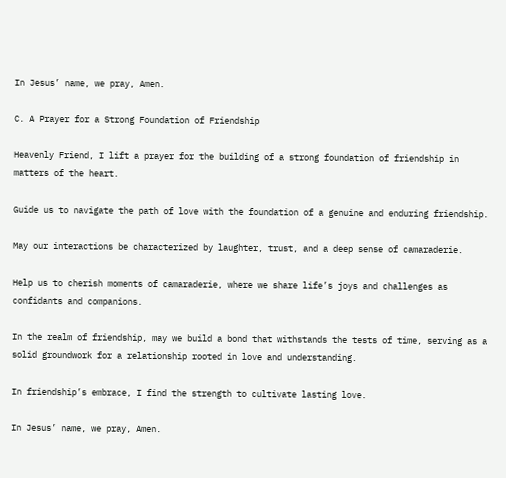In Jesus’ name, we pray, Amen.

C. A Prayer for a Strong Foundation of Friendship

Heavenly Friend, I lift a prayer for the building of a strong foundation of friendship in matters of the heart.

Guide us to navigate the path of love with the foundation of a genuine and enduring friendship.

May our interactions be characterized by laughter, trust, and a deep sense of camaraderie.

Help us to cherish moments of camaraderie, where we share life’s joys and challenges as confidants and companions.

In the realm of friendship, may we build a bond that withstands the tests of time, serving as a solid groundwork for a relationship rooted in love and understanding.

In friendship’s embrace, I find the strength to cultivate lasting love.

In Jesus’ name, we pray, Amen.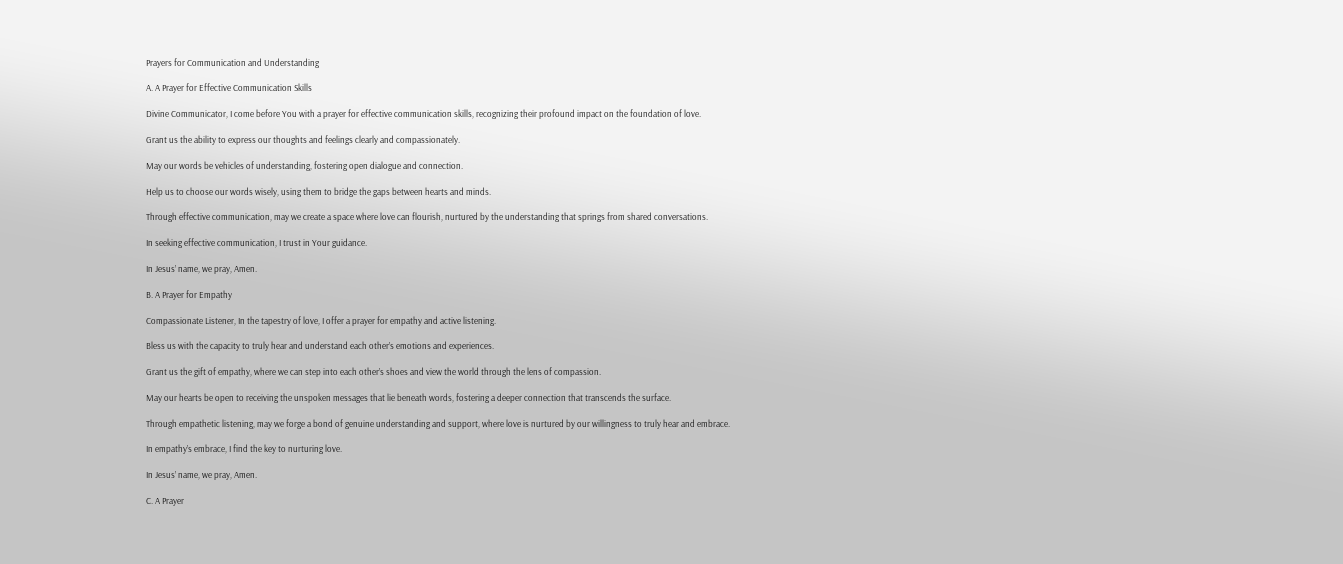Prayers for Communication and Understanding

A. A Prayer for Effective Communication Skills

Divine Communicator, I come before You with a prayer for effective communication skills, recognizing their profound impact on the foundation of love.

Grant us the ability to express our thoughts and feelings clearly and compassionately.

May our words be vehicles of understanding, fostering open dialogue and connection.

Help us to choose our words wisely, using them to bridge the gaps between hearts and minds.

Through effective communication, may we create a space where love can flourish, nurtured by the understanding that springs from shared conversations.

In seeking effective communication, I trust in Your guidance.

In Jesus’ name, we pray, Amen.

B. A Prayer for Empathy

Compassionate Listener, In the tapestry of love, I offer a prayer for empathy and active listening.

Bless us with the capacity to truly hear and understand each other’s emotions and experiences.

Grant us the gift of empathy, where we can step into each other’s shoes and view the world through the lens of compassion.

May our hearts be open to receiving the unspoken messages that lie beneath words, fostering a deeper connection that transcends the surface.

Through empathetic listening, may we forge a bond of genuine understanding and support, where love is nurtured by our willingness to truly hear and embrace.

In empathy’s embrace, I find the key to nurturing love.

In Jesus’ name, we pray, Amen.

C. A Prayer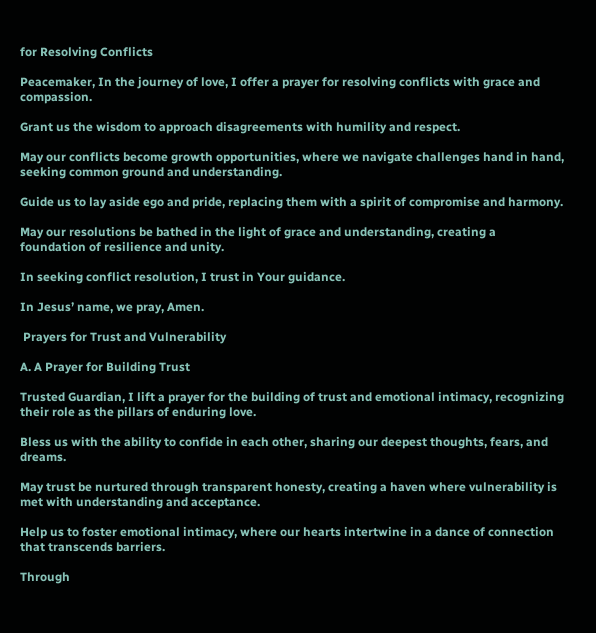for Resolving Conflicts

Peacemaker, In the journey of love, I offer a prayer for resolving conflicts with grace and compassion.

Grant us the wisdom to approach disagreements with humility and respect.

May our conflicts become growth opportunities, where we navigate challenges hand in hand, seeking common ground and understanding.

Guide us to lay aside ego and pride, replacing them with a spirit of compromise and harmony.

May our resolutions be bathed in the light of grace and understanding, creating a foundation of resilience and unity.

In seeking conflict resolution, I trust in Your guidance.

In Jesus’ name, we pray, Amen.

 Prayers for Trust and Vulnerability

A. A Prayer for Building Trust

Trusted Guardian, I lift a prayer for the building of trust and emotional intimacy, recognizing their role as the pillars of enduring love.

Bless us with the ability to confide in each other, sharing our deepest thoughts, fears, and dreams.

May trust be nurtured through transparent honesty, creating a haven where vulnerability is met with understanding and acceptance.

Help us to foster emotional intimacy, where our hearts intertwine in a dance of connection that transcends barriers.

Through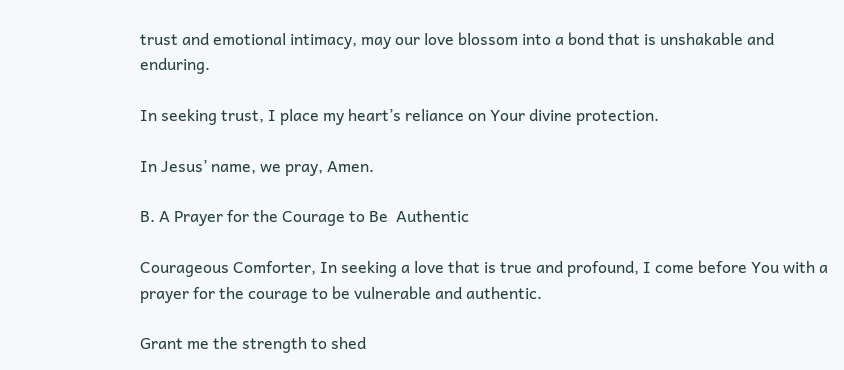trust and emotional intimacy, may our love blossom into a bond that is unshakable and enduring.

In seeking trust, I place my heart’s reliance on Your divine protection.

In Jesus’ name, we pray, Amen.

B. A Prayer for the Courage to Be  Authentic

Courageous Comforter, In seeking a love that is true and profound, I come before You with a prayer for the courage to be vulnerable and authentic.

Grant me the strength to shed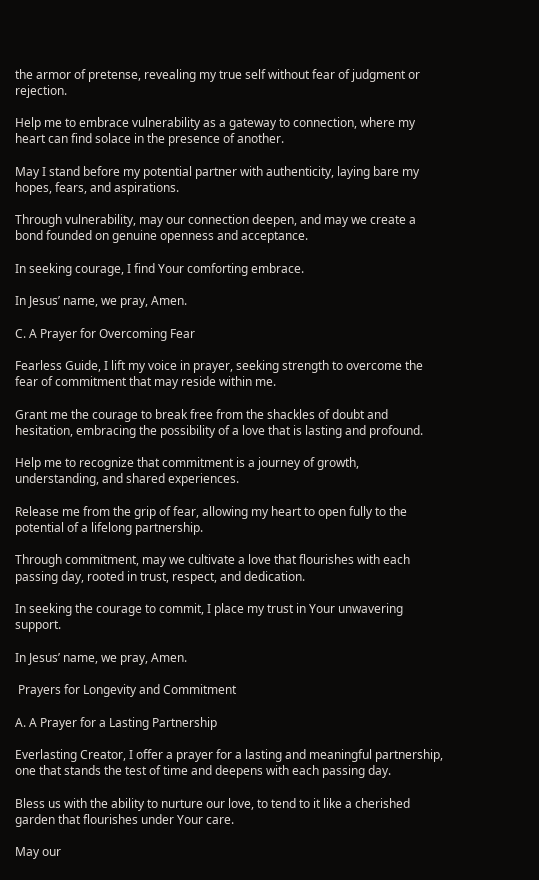the armor of pretense, revealing my true self without fear of judgment or rejection.

Help me to embrace vulnerability as a gateway to connection, where my heart can find solace in the presence of another.

May I stand before my potential partner with authenticity, laying bare my hopes, fears, and aspirations.

Through vulnerability, may our connection deepen, and may we create a bond founded on genuine openness and acceptance.

In seeking courage, I find Your comforting embrace.

In Jesus’ name, we pray, Amen.

C. A Prayer for Overcoming Fear

Fearless Guide, I lift my voice in prayer, seeking strength to overcome the fear of commitment that may reside within me.

Grant me the courage to break free from the shackles of doubt and hesitation, embracing the possibility of a love that is lasting and profound.

Help me to recognize that commitment is a journey of growth, understanding, and shared experiences.

Release me from the grip of fear, allowing my heart to open fully to the potential of a lifelong partnership.

Through commitment, may we cultivate a love that flourishes with each passing day, rooted in trust, respect, and dedication.

In seeking the courage to commit, I place my trust in Your unwavering support.

In Jesus’ name, we pray, Amen.

 Prayers for Longevity and Commitment

A. A Prayer for a Lasting Partnership

Everlasting Creator, I offer a prayer for a lasting and meaningful partnership, one that stands the test of time and deepens with each passing day.

Bless us with the ability to nurture our love, to tend to it like a cherished garden that flourishes under Your care.

May our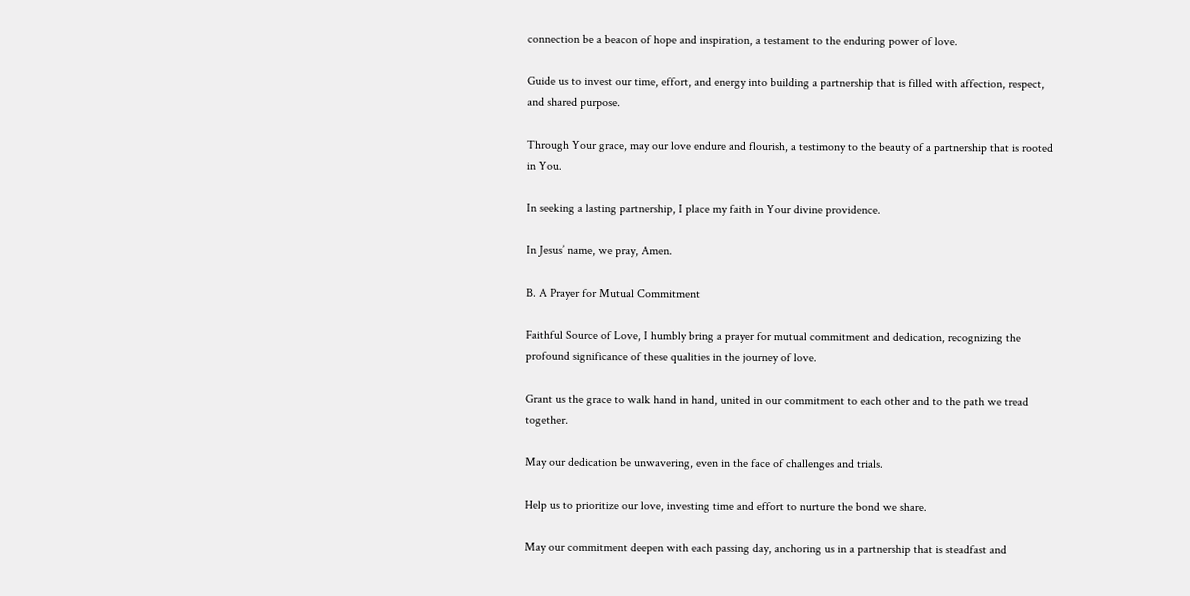connection be a beacon of hope and inspiration, a testament to the enduring power of love.

Guide us to invest our time, effort, and energy into building a partnership that is filled with affection, respect, and shared purpose.

Through Your grace, may our love endure and flourish, a testimony to the beauty of a partnership that is rooted in You.

In seeking a lasting partnership, I place my faith in Your divine providence.

In Jesus’ name, we pray, Amen.

B. A Prayer for Mutual Commitment

Faithful Source of Love, I humbly bring a prayer for mutual commitment and dedication, recognizing the profound significance of these qualities in the journey of love.

Grant us the grace to walk hand in hand, united in our commitment to each other and to the path we tread together.

May our dedication be unwavering, even in the face of challenges and trials.

Help us to prioritize our love, investing time and effort to nurture the bond we share.

May our commitment deepen with each passing day, anchoring us in a partnership that is steadfast and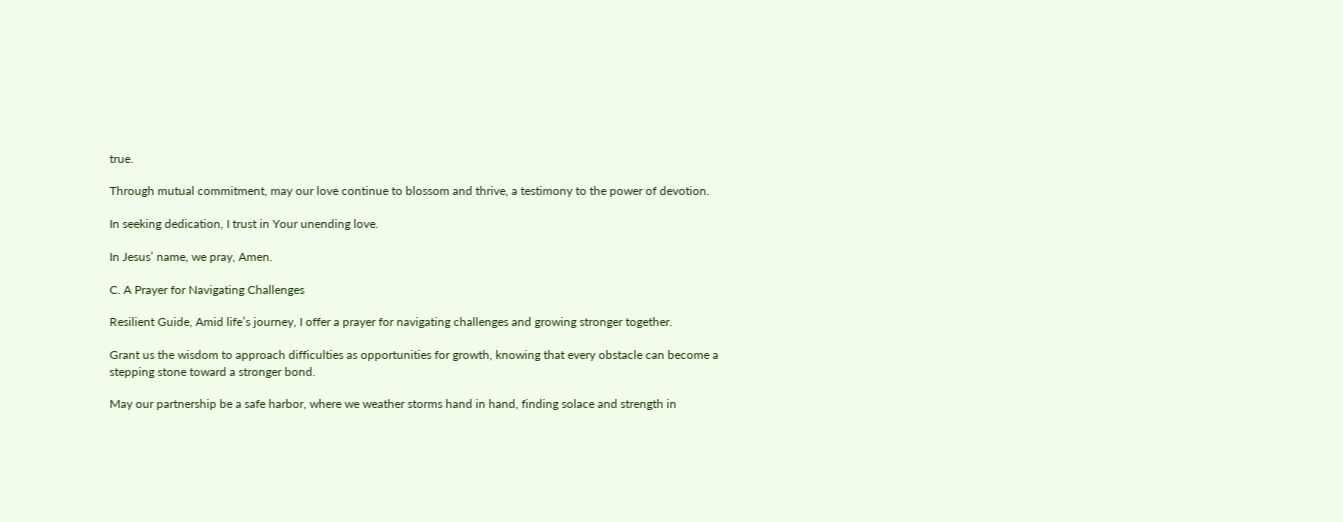true.

Through mutual commitment, may our love continue to blossom and thrive, a testimony to the power of devotion.

In seeking dedication, I trust in Your unending love.

In Jesus’ name, we pray, Amen.

C. A Prayer for Navigating Challenges

Resilient Guide, Amid life’s journey, I offer a prayer for navigating challenges and growing stronger together.

Grant us the wisdom to approach difficulties as opportunities for growth, knowing that every obstacle can become a stepping stone toward a stronger bond.

May our partnership be a safe harbor, where we weather storms hand in hand, finding solace and strength in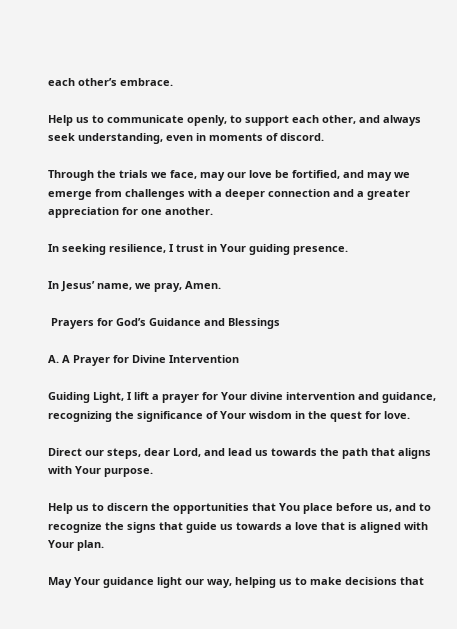each other’s embrace.

Help us to communicate openly, to support each other, and always seek understanding, even in moments of discord.

Through the trials we face, may our love be fortified, and may we emerge from challenges with a deeper connection and a greater appreciation for one another.

In seeking resilience, I trust in Your guiding presence.

In Jesus’ name, we pray, Amen.

 Prayers for God’s Guidance and Blessings

A. A Prayer for Divine Intervention

Guiding Light, I lift a prayer for Your divine intervention and guidance, recognizing the significance of Your wisdom in the quest for love.

Direct our steps, dear Lord, and lead us towards the path that aligns with Your purpose.

Help us to discern the opportunities that You place before us, and to recognize the signs that guide us towards a love that is aligned with Your plan.

May Your guidance light our way, helping us to make decisions that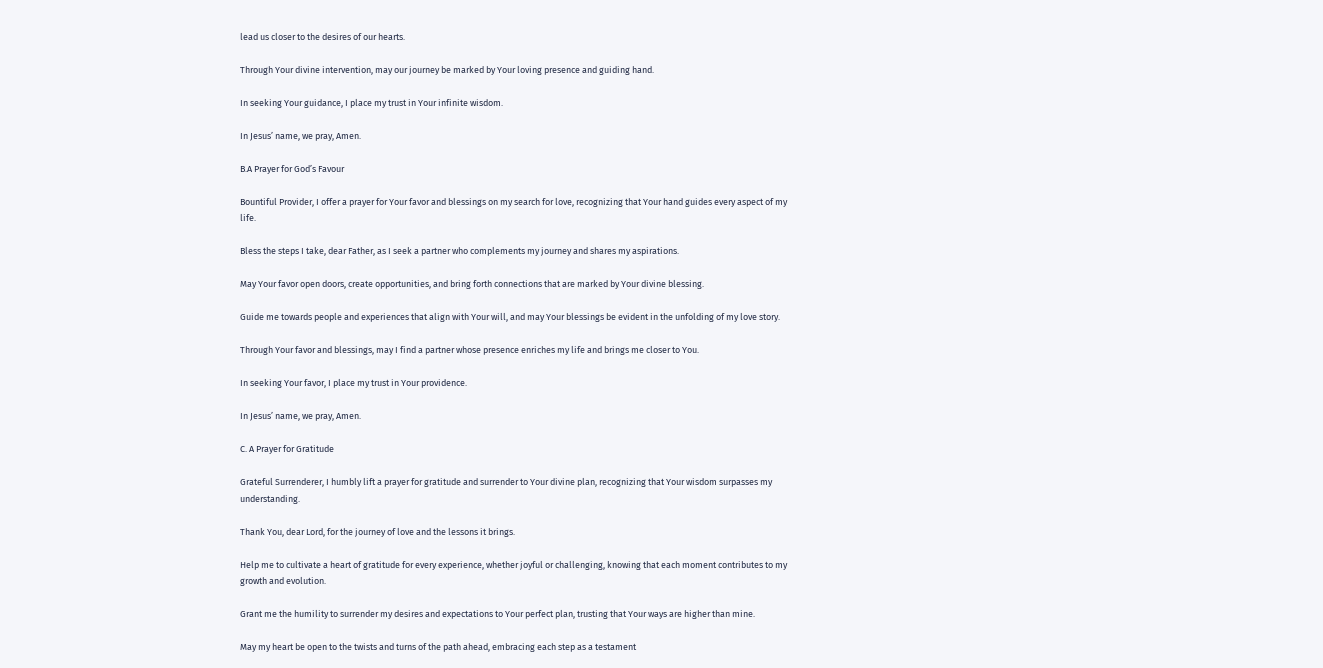lead us closer to the desires of our hearts.

Through Your divine intervention, may our journey be marked by Your loving presence and guiding hand.

In seeking Your guidance, I place my trust in Your infinite wisdom.

In Jesus’ name, we pray, Amen.

B.A Prayer for God’s Favour

Bountiful Provider, I offer a prayer for Your favor and blessings on my search for love, recognizing that Your hand guides every aspect of my life.

Bless the steps I take, dear Father, as I seek a partner who complements my journey and shares my aspirations.

May Your favor open doors, create opportunities, and bring forth connections that are marked by Your divine blessing.

Guide me towards people and experiences that align with Your will, and may Your blessings be evident in the unfolding of my love story.

Through Your favor and blessings, may I find a partner whose presence enriches my life and brings me closer to You.

In seeking Your favor, I place my trust in Your providence.

In Jesus’ name, we pray, Amen.

C. A Prayer for Gratitude

Grateful Surrenderer, I humbly lift a prayer for gratitude and surrender to Your divine plan, recognizing that Your wisdom surpasses my understanding.

Thank You, dear Lord, for the journey of love and the lessons it brings.

Help me to cultivate a heart of gratitude for every experience, whether joyful or challenging, knowing that each moment contributes to my growth and evolution.

Grant me the humility to surrender my desires and expectations to Your perfect plan, trusting that Your ways are higher than mine.

May my heart be open to the twists and turns of the path ahead, embracing each step as a testament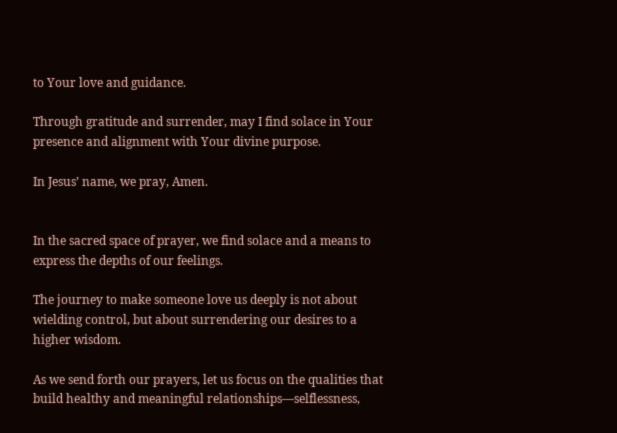to Your love and guidance.

Through gratitude and surrender, may I find solace in Your presence and alignment with Your divine purpose.

In Jesus’ name, we pray, Amen.


In the sacred space of prayer, we find solace and a means to express the depths of our feelings.

The journey to make someone love us deeply is not about wielding control, but about surrendering our desires to a higher wisdom.

As we send forth our prayers, let us focus on the qualities that build healthy and meaningful relationships—selflessness,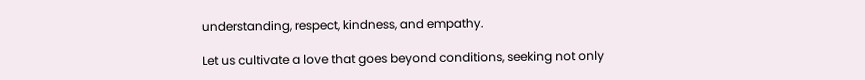understanding, respect, kindness, and empathy.

Let us cultivate a love that goes beyond conditions, seeking not only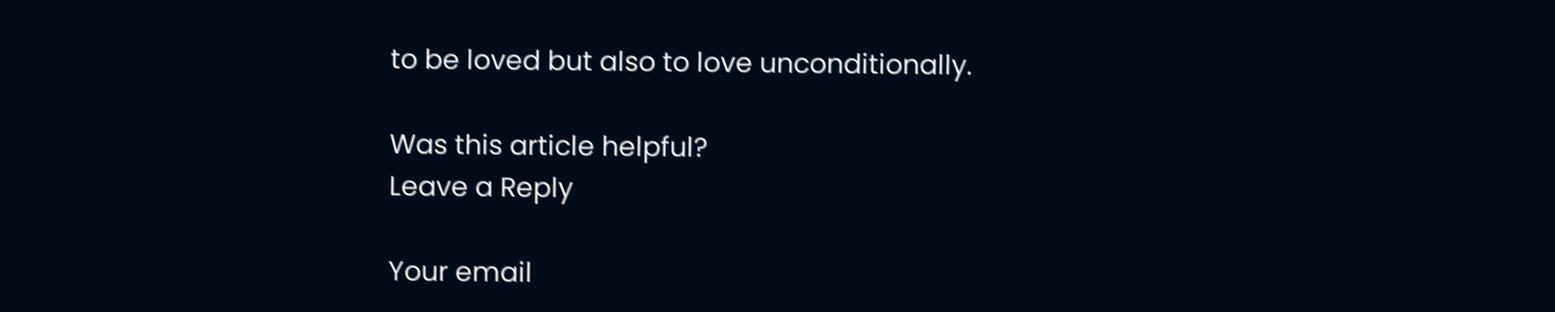to be loved but also to love unconditionally.

Was this article helpful?
Leave a Reply

Your email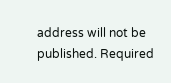address will not be published. Required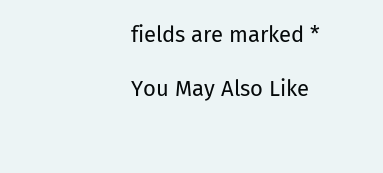fields are marked *

You May Also Like